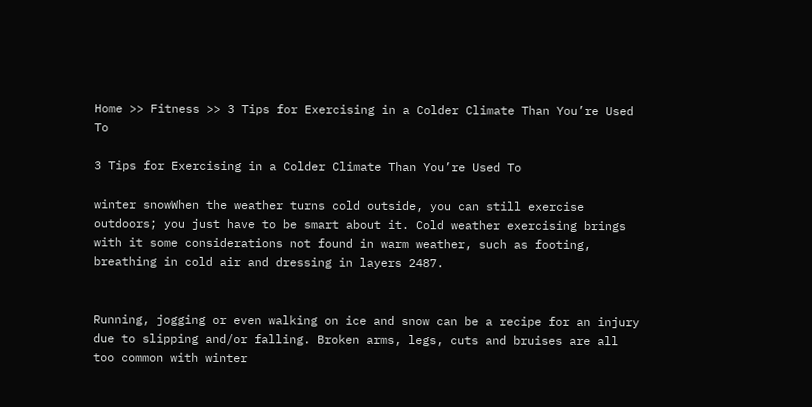Home >> Fitness >> 3 Tips for Exercising in a Colder Climate Than You’re Used To

3 Tips for Exercising in a Colder Climate Than You’re Used To

winter snowWhen the weather turns cold outside, you can still exercise outdoors; you just have to be smart about it. Cold weather exercising brings with it some considerations not found in warm weather, such as footing, breathing in cold air and dressing in layers 2487.


Running, jogging or even walking on ice and snow can be a recipe for an injury due to slipping and/or falling. Broken arms, legs, cuts and bruises are all too common with winter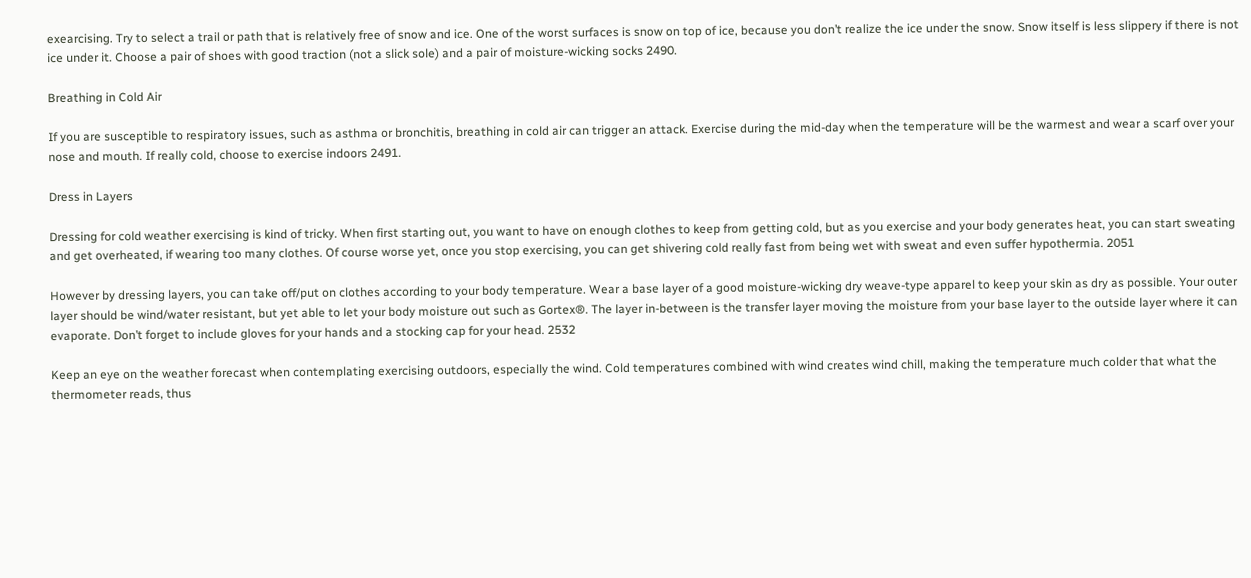exearcising. Try to select a trail or path that is relatively free of snow and ice. One of the worst surfaces is snow on top of ice, because you don’t realize the ice under the snow. Snow itself is less slippery if there is not ice under it. Choose a pair of shoes with good traction (not a slick sole) and a pair of moisture-wicking socks 2490.

Breathing in Cold Air

If you are susceptible to respiratory issues, such as asthma or bronchitis, breathing in cold air can trigger an attack. Exercise during the mid-day when the temperature will be the warmest and wear a scarf over your nose and mouth. If really cold, choose to exercise indoors 2491.

Dress in Layers

Dressing for cold weather exercising is kind of tricky. When first starting out, you want to have on enough clothes to keep from getting cold, but as you exercise and your body generates heat, you can start sweating and get overheated, if wearing too many clothes. Of course worse yet, once you stop exercising, you can get shivering cold really fast from being wet with sweat and even suffer hypothermia. 2051

However by dressing layers, you can take off/put on clothes according to your body temperature. Wear a base layer of a good moisture-wicking dry weave-type apparel to keep your skin as dry as possible. Your outer layer should be wind/water resistant, but yet able to let your body moisture out such as Gortex®. The layer in-between is the transfer layer moving the moisture from your base layer to the outside layer where it can evaporate. Don’t forget to include gloves for your hands and a stocking cap for your head. 2532

Keep an eye on the weather forecast when contemplating exercising outdoors, especially the wind. Cold temperatures combined with wind creates wind chill, making the temperature much colder that what the thermometer reads, thus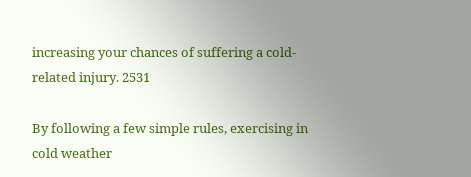increasing your chances of suffering a cold-related injury. 2531

By following a few simple rules, exercising in cold weather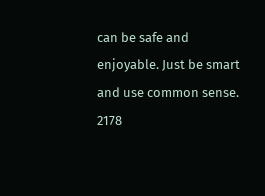can be safe and enjoyable. Just be smart and use common sense. 2178